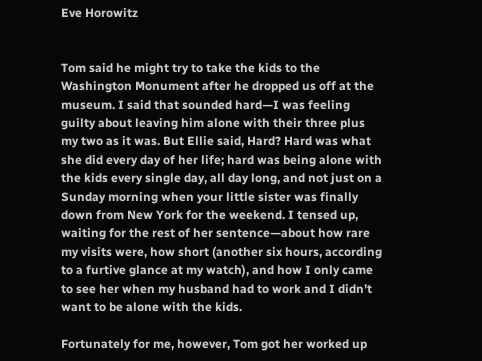Eve Horowitz


Tom said he might try to take the kids to the Washington Monument after he dropped us off at the museum. I said that sounded hard—I was feeling guilty about leaving him alone with their three plus my two as it was. But Ellie said, Hard? Hard was what she did every day of her life; hard was being alone with the kids every single day, all day long, and not just on a Sunday morning when your little sister was finally down from New York for the weekend. I tensed up, waiting for the rest of her sentence—about how rare my visits were, how short (another six hours, according to a furtive glance at my watch), and how I only came to see her when my husband had to work and I didn’t want to be alone with the kids.

Fortunately for me, however, Tom got her worked up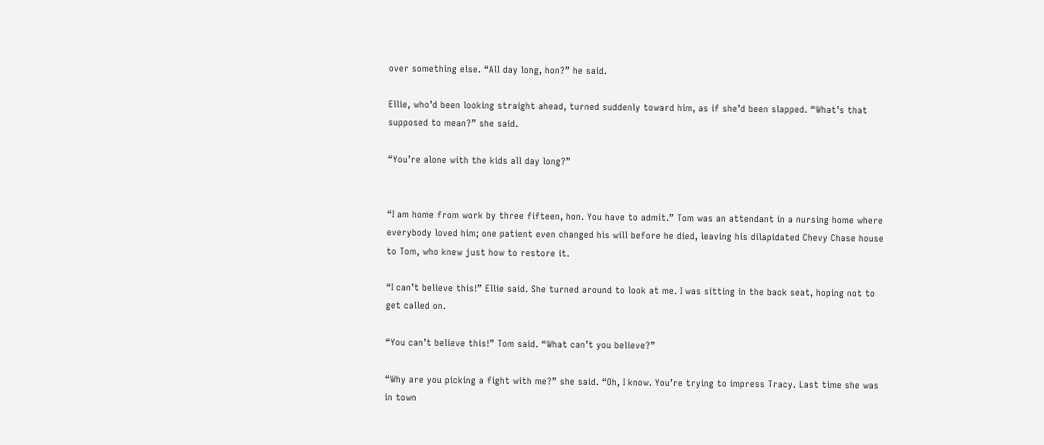over something else. “All day long, hon?” he said.

Ellie, who’d been looking straight ahead, turned suddenly toward him, as if she’d been slapped. “What’s that supposed to mean?” she said.

“You’re alone with the kids all day long?”


“I am home from work by three fifteen, hon. You have to admit.” Tom was an attendant in a nursing home where everybody loved him; one patient even changed his will before he died, leaving his dilapidated Chevy Chase house to Tom, who knew just how to restore it.

“I can’t believe this!” Ellie said. She turned around to look at me. I was sitting in the back seat, hoping not to get called on.

“You can’t believe this!” Tom said. “What can’t you believe?”

“Why are you picking a fight with me?” she said. “Oh, I know. You’re trying to impress Tracy. Last time she was in town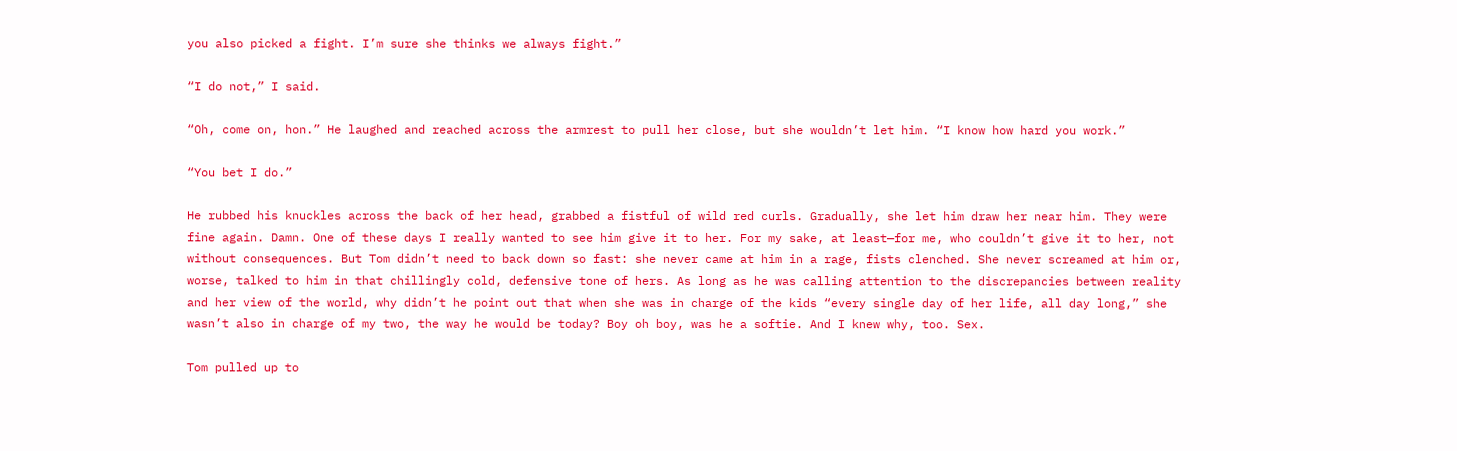you also picked a fight. I’m sure she thinks we always fight.”

“I do not,” I said.

“Oh, come on, hon.” He laughed and reached across the armrest to pull her close, but she wouldn’t let him. “I know how hard you work.”

“You bet I do.”

He rubbed his knuckles across the back of her head, grabbed a fistful of wild red curls. Gradually, she let him draw her near him. They were fine again. Damn. One of these days I really wanted to see him give it to her. For my sake, at least—for me, who couldn’t give it to her, not without consequences. But Tom didn’t need to back down so fast: she never came at him in a rage, fists clenched. She never screamed at him or, worse, talked to him in that chillingly cold, defensive tone of hers. As long as he was calling attention to the discrepancies between reality and her view of the world, why didn’t he point out that when she was in charge of the kids “every single day of her life, all day long,” she wasn’t also in charge of my two, the way he would be today? Boy oh boy, was he a softie. And I knew why, too. Sex.

Tom pulled up to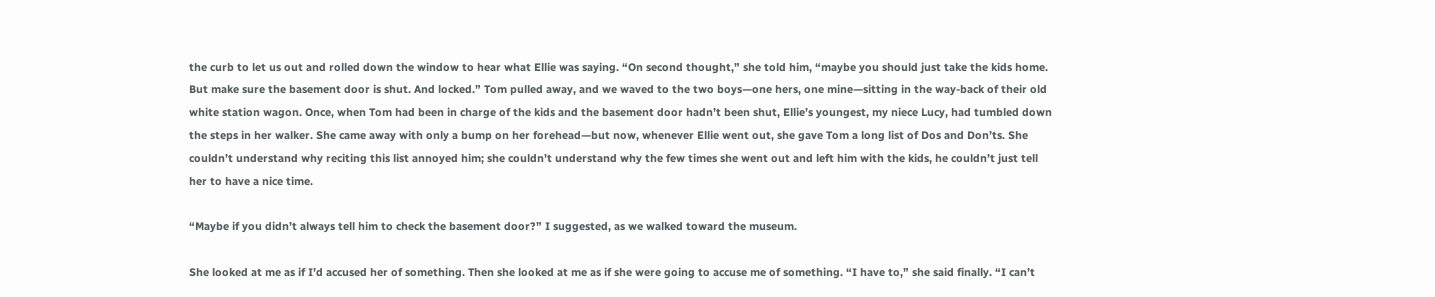the curb to let us out and rolled down the window to hear what Ellie was saying. “On second thought,” she told him, “maybe you should just take the kids home. But make sure the basement door is shut. And locked.” Tom pulled away, and we waved to the two boys—one hers, one mine—sitting in the way-back of their old white station wagon. Once, when Tom had been in charge of the kids and the basement door hadn’t been shut, Ellie’s youngest, my niece Lucy, had tumbled down the steps in her walker. She came away with only a bump on her forehead—but now, whenever Ellie went out, she gave Tom a long list of Dos and Don’ts. She couldn’t understand why reciting this list annoyed him; she couldn’t understand why the few times she went out and left him with the kids, he couldn’t just tell her to have a nice time.

“Maybe if you didn’t always tell him to check the basement door?” I suggested, as we walked toward the museum.

She looked at me as if I’d accused her of something. Then she looked at me as if she were going to accuse me of something. “I have to,” she said finally. “I can’t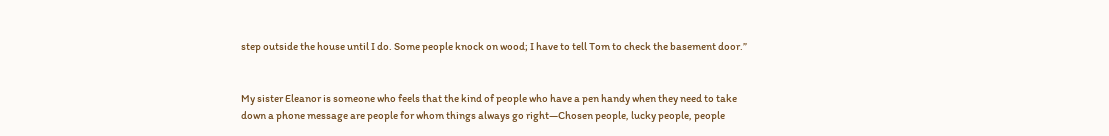step outside the house until I do. Some people knock on wood; I have to tell Tom to check the basement door.”


My sister Eleanor is someone who feels that the kind of people who have a pen handy when they need to take down a phone message are people for whom things always go right—Chosen people, lucky people, people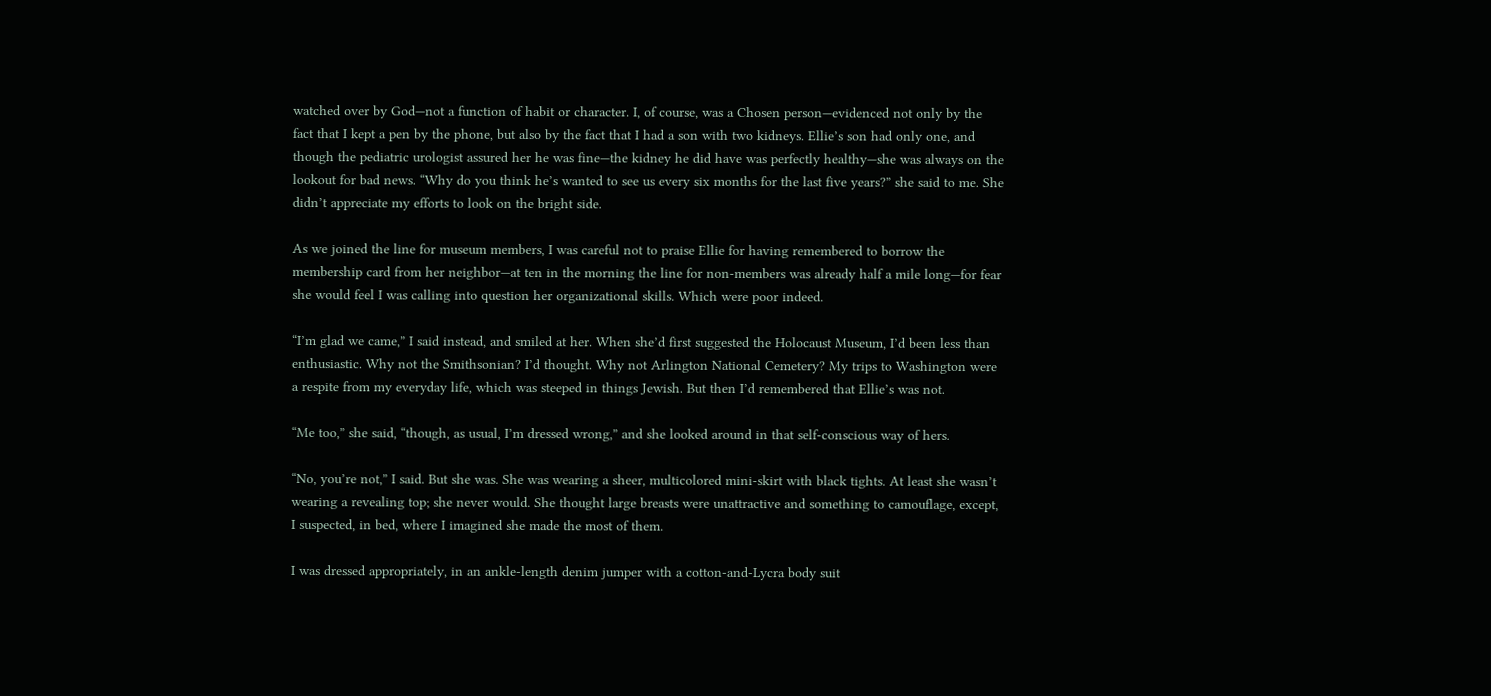watched over by God—not a function of habit or character. I, of course, was a Chosen person—evidenced not only by the fact that I kept a pen by the phone, but also by the fact that I had a son with two kidneys. Ellie’s son had only one, and though the pediatric urologist assured her he was fine—the kidney he did have was perfectly healthy—she was always on the lookout for bad news. “Why do you think he’s wanted to see us every six months for the last five years?” she said to me. She didn’t appreciate my efforts to look on the bright side.

As we joined the line for museum members, I was careful not to praise Ellie for having remembered to borrow the membership card from her neighbor—at ten in the morning the line for non-members was already half a mile long—for fear she would feel I was calling into question her organizational skills. Which were poor indeed.

“I’m glad we came,” I said instead, and smiled at her. When she’d first suggested the Holocaust Museum, I’d been less than enthusiastic. Why not the Smithsonian? I’d thought. Why not Arlington National Cemetery? My trips to Washington were a respite from my everyday life, which was steeped in things Jewish. But then I’d remembered that Ellie’s was not.

“Me too,” she said, “though, as usual, I’m dressed wrong,” and she looked around in that self-conscious way of hers.

“No, you’re not,” I said. But she was. She was wearing a sheer, multicolored mini-skirt with black tights. At least she wasn’t wearing a revealing top; she never would. She thought large breasts were unattractive and something to camouflage, except, I suspected, in bed, where I imagined she made the most of them.

I was dressed appropriately, in an ankle-length denim jumper with a cotton-and-Lycra body suit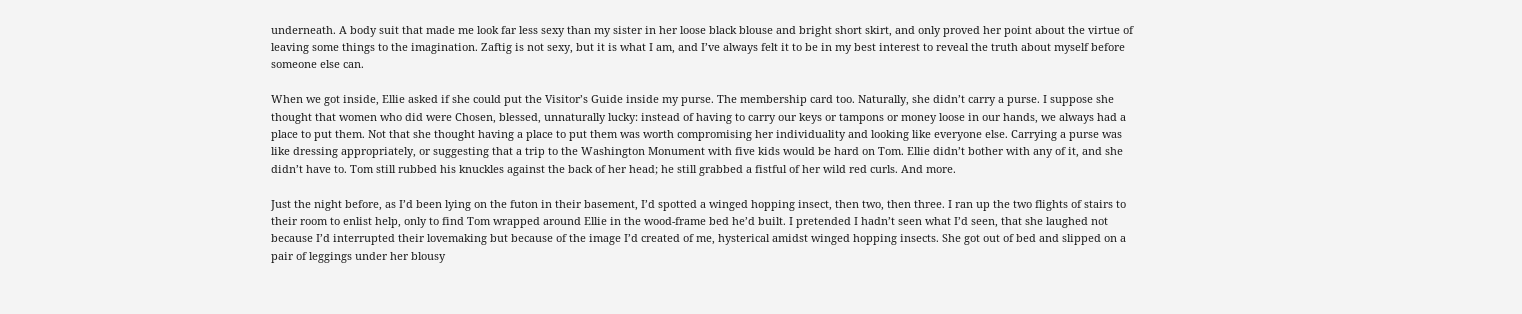underneath. A body suit that made me look far less sexy than my sister in her loose black blouse and bright short skirt, and only proved her point about the virtue of leaving some things to the imagination. Zaftig is not sexy, but it is what I am, and I’ve always felt it to be in my best interest to reveal the truth about myself before someone else can.

When we got inside, Ellie asked if she could put the Visitor’s Guide inside my purse. The membership card too. Naturally, she didn’t carry a purse. I suppose she thought that women who did were Chosen, blessed, unnaturally lucky: instead of having to carry our keys or tampons or money loose in our hands, we always had a place to put them. Not that she thought having a place to put them was worth compromising her individuality and looking like everyone else. Carrying a purse was like dressing appropriately, or suggesting that a trip to the Washington Monument with five kids would be hard on Tom. Ellie didn’t bother with any of it, and she didn’t have to. Tom still rubbed his knuckles against the back of her head; he still grabbed a fistful of her wild red curls. And more.

Just the night before, as I’d been lying on the futon in their basement, I’d spotted a winged hopping insect, then two, then three. I ran up the two flights of stairs to their room to enlist help, only to find Tom wrapped around Ellie in the wood-frame bed he’d built. I pretended I hadn’t seen what I’d seen, that she laughed not because I’d interrupted their lovemaking but because of the image I’d created of me, hysterical amidst winged hopping insects. She got out of bed and slipped on a pair of leggings under her blousy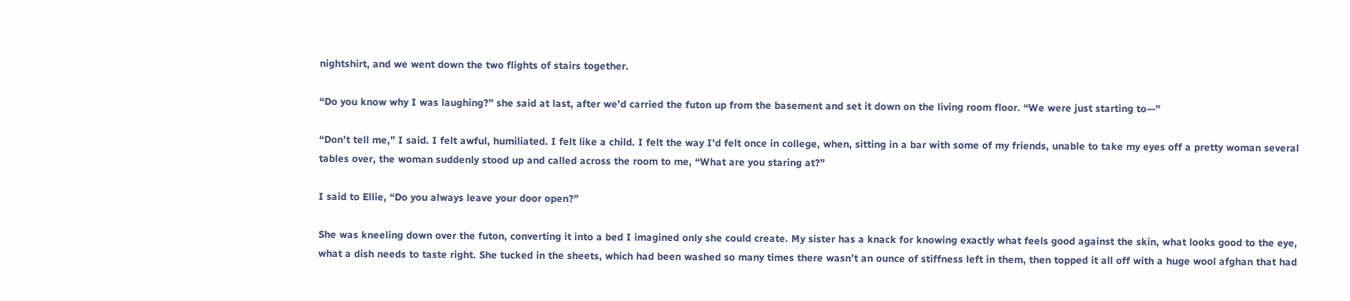nightshirt, and we went down the two flights of stairs together.

“Do you know why I was laughing?” she said at last, after we’d carried the futon up from the basement and set it down on the living room floor. “We were just starting to—”

“Don’t tell me,” I said. I felt awful, humiliated. I felt like a child. I felt the way I’d felt once in college, when, sitting in a bar with some of my friends, unable to take my eyes off a pretty woman several tables over, the woman suddenly stood up and called across the room to me, “What are you staring at?”

I said to Ellie, “Do you always leave your door open?”

She was kneeling down over the futon, converting it into a bed I imagined only she could create. My sister has a knack for knowing exactly what feels good against the skin, what looks good to the eye, what a dish needs to taste right. She tucked in the sheets, which had been washed so many times there wasn’t an ounce of stiffness left in them, then topped it all off with a huge wool afghan that had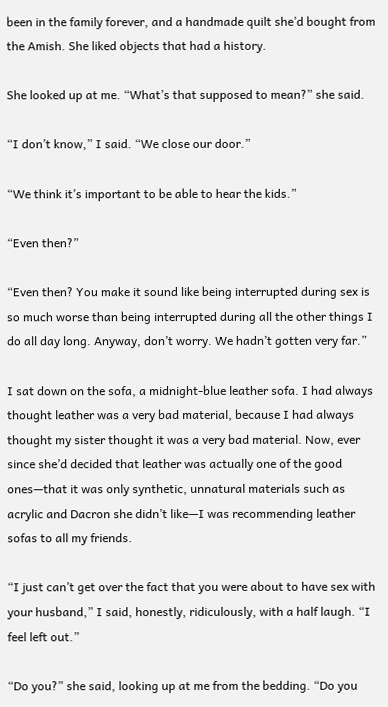been in the family forever, and a handmade quilt she’d bought from the Amish. She liked objects that had a history.

She looked up at me. “What’s that supposed to mean?” she said.

“I don’t know,” I said. “We close our door.”

“We think it’s important to be able to hear the kids.”

“Even then?”

“Even then? You make it sound like being interrupted during sex is so much worse than being interrupted during all the other things I do all day long. Anyway, don’t worry. We hadn’t gotten very far.”

I sat down on the sofa, a midnight-blue leather sofa. I had always thought leather was a very bad material, because I had always thought my sister thought it was a very bad material. Now, ever since she’d decided that leather was actually one of the good ones—that it was only synthetic, unnatural materials such as acrylic and Dacron she didn’t like—I was recommending leather sofas to all my friends.

“I just can’t get over the fact that you were about to have sex with your husband,” I said, honestly, ridiculously, with a half laugh. “I feel left out.”

“Do you?” she said, looking up at me from the bedding. “Do you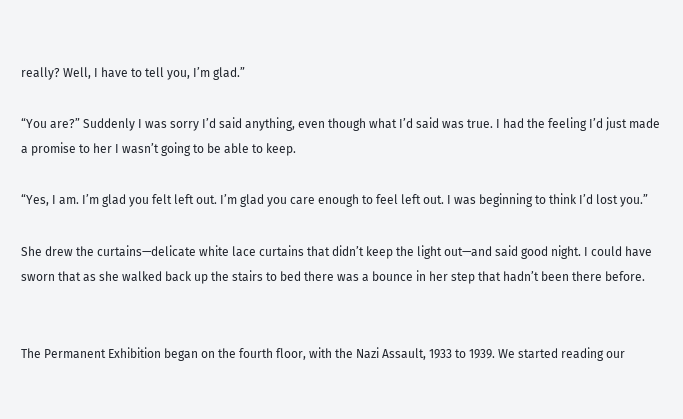really? Well, I have to tell you, I’m glad.”

“You are?” Suddenly I was sorry I’d said anything, even though what I’d said was true. I had the feeling I’d just made a promise to her I wasn’t going to be able to keep.

“Yes, I am. I’m glad you felt left out. I’m glad you care enough to feel left out. I was beginning to think I’d lost you.”

She drew the curtains—delicate white lace curtains that didn’t keep the light out—and said good night. I could have sworn that as she walked back up the stairs to bed there was a bounce in her step that hadn’t been there before.


The Permanent Exhibition began on the fourth floor, with the Nazi Assault, 1933 to 1939. We started reading our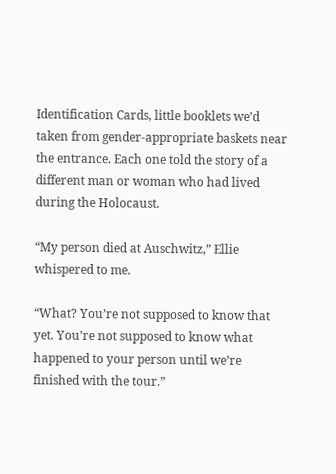Identification Cards, little booklets we’d taken from gender-appropriate baskets near the entrance. Each one told the story of a different man or woman who had lived during the Holocaust.

“My person died at Auschwitz,” Ellie whispered to me.

“What? You’re not supposed to know that yet. You’re not supposed to know what happened to your person until we’re finished with the tour.”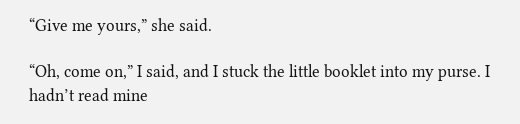“Give me yours,” she said.

“Oh, come on,” I said, and I stuck the little booklet into my purse. I hadn’t read mine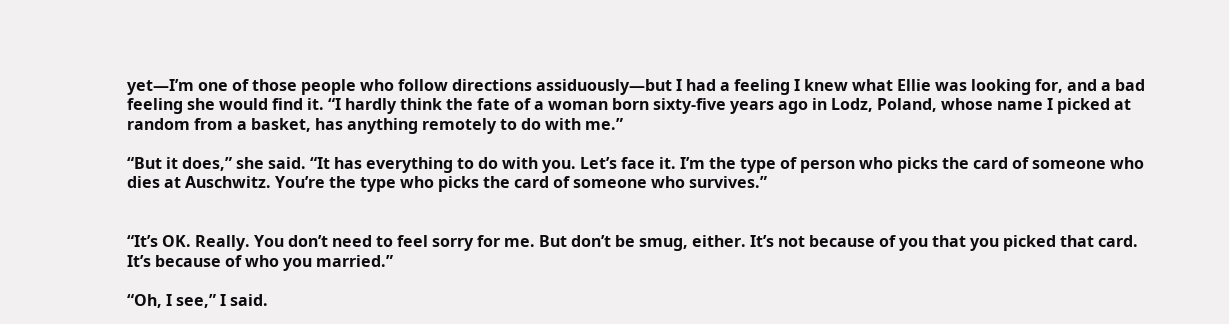yet—I’m one of those people who follow directions assiduously—but I had a feeling I knew what Ellie was looking for, and a bad feeling she would find it. “I hardly think the fate of a woman born sixty-five years ago in Lodz, Poland, whose name I picked at random from a basket, has anything remotely to do with me.”

“But it does,” she said. “It has everything to do with you. Let’s face it. I’m the type of person who picks the card of someone who dies at Auschwitz. You’re the type who picks the card of someone who survives.”


“It’s OK. Really. You don’t need to feel sorry for me. But don’t be smug, either. It’s not because of you that you picked that card. It’s because of who you married.”

“Oh, I see,” I said.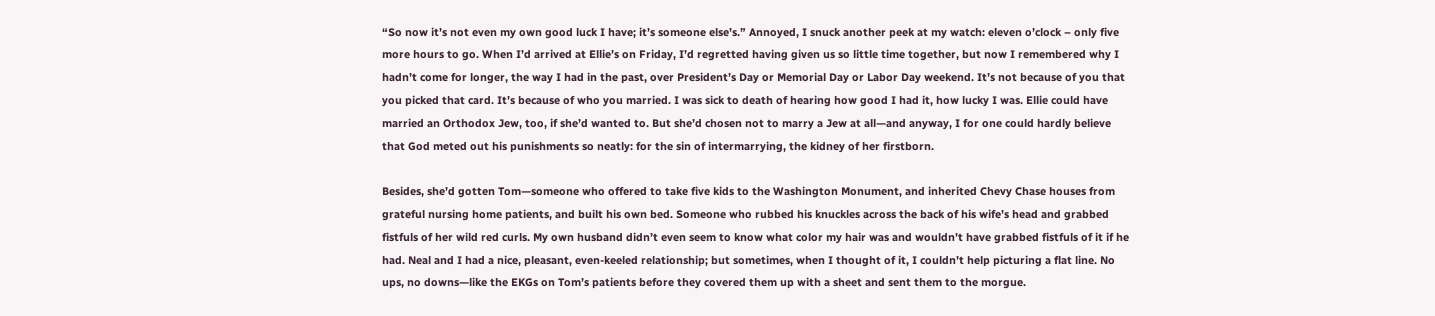“So now it’s not even my own good luck I have; it’s someone else’s.” Annoyed, I snuck another peek at my watch: eleven o’clock – only five more hours to go. When I’d arrived at Ellie’s on Friday, I’d regretted having given us so little time together, but now I remembered why I hadn’t come for longer, the way I had in the past, over President’s Day or Memorial Day or Labor Day weekend. It’s not because of you that you picked that card. It’s because of who you married. I was sick to death of hearing how good I had it, how lucky I was. Ellie could have married an Orthodox Jew, too, if she’d wanted to. But she’d chosen not to marry a Jew at all—and anyway, I for one could hardly believe that God meted out his punishments so neatly: for the sin of intermarrying, the kidney of her firstborn.

Besides, she’d gotten Tom—someone who offered to take five kids to the Washington Monument, and inherited Chevy Chase houses from grateful nursing home patients, and built his own bed. Someone who rubbed his knuckles across the back of his wife’s head and grabbed fistfuls of her wild red curls. My own husband didn’t even seem to know what color my hair was and wouldn’t have grabbed fistfuls of it if he had. Neal and I had a nice, pleasant, even-keeled relationship; but sometimes, when I thought of it, I couldn’t help picturing a flat line. No ups, no downs—like the EKGs on Tom’s patients before they covered them up with a sheet and sent them to the morgue.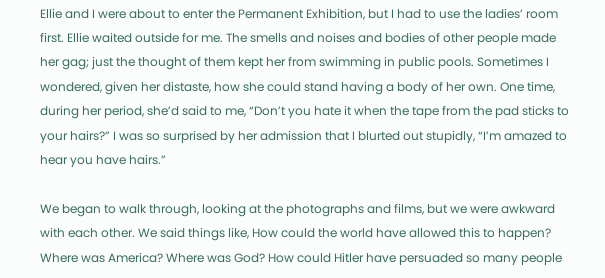Ellie and I were about to enter the Permanent Exhibition, but I had to use the ladies’ room first. Ellie waited outside for me. The smells and noises and bodies of other people made her gag; just the thought of them kept her from swimming in public pools. Sometimes I wondered, given her distaste, how she could stand having a body of her own. One time, during her period, she’d said to me, “Don’t you hate it when the tape from the pad sticks to your hairs?” I was so surprised by her admission that I blurted out stupidly, “I’m amazed to hear you have hairs.”

We began to walk through, looking at the photographs and films, but we were awkward with each other. We said things like, How could the world have allowed this to happen? Where was America? Where was God? How could Hitler have persuaded so many people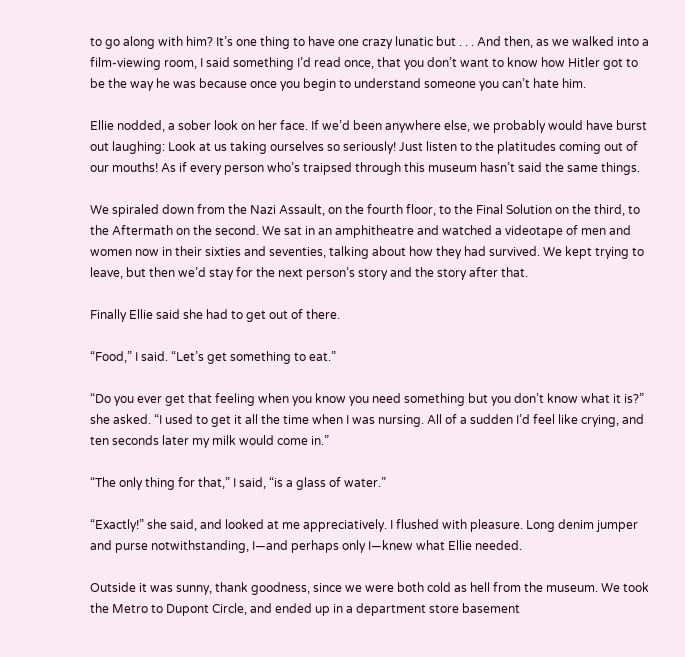to go along with him? It’s one thing to have one crazy lunatic but . . . And then, as we walked into a film-viewing room, I said something I’d read once, that you don’t want to know how Hitler got to be the way he was because once you begin to understand someone you can’t hate him.

Ellie nodded, a sober look on her face. If we’d been anywhere else, we probably would have burst out laughing: Look at us taking ourselves so seriously! Just listen to the platitudes coming out of our mouths! As if every person who’s traipsed through this museum hasn’t said the same things.

We spiraled down from the Nazi Assault, on the fourth floor, to the Final Solution on the third, to the Aftermath on the second. We sat in an amphitheatre and watched a videotape of men and women now in their sixties and seventies, talking about how they had survived. We kept trying to leave, but then we’d stay for the next person’s story and the story after that.

Finally Ellie said she had to get out of there.

“Food,” I said. “Let’s get something to eat.”

“Do you ever get that feeling when you know you need something but you don’t know what it is?” she asked. “I used to get it all the time when I was nursing. All of a sudden I’d feel like crying, and ten seconds later my milk would come in.”

“The only thing for that,” I said, “is a glass of water.”

“Exactly!” she said, and looked at me appreciatively. I flushed with pleasure. Long denim jumper and purse notwithstanding, I—and perhaps only I—knew what Ellie needed.

Outside it was sunny, thank goodness, since we were both cold as hell from the museum. We took the Metro to Dupont Circle, and ended up in a department store basement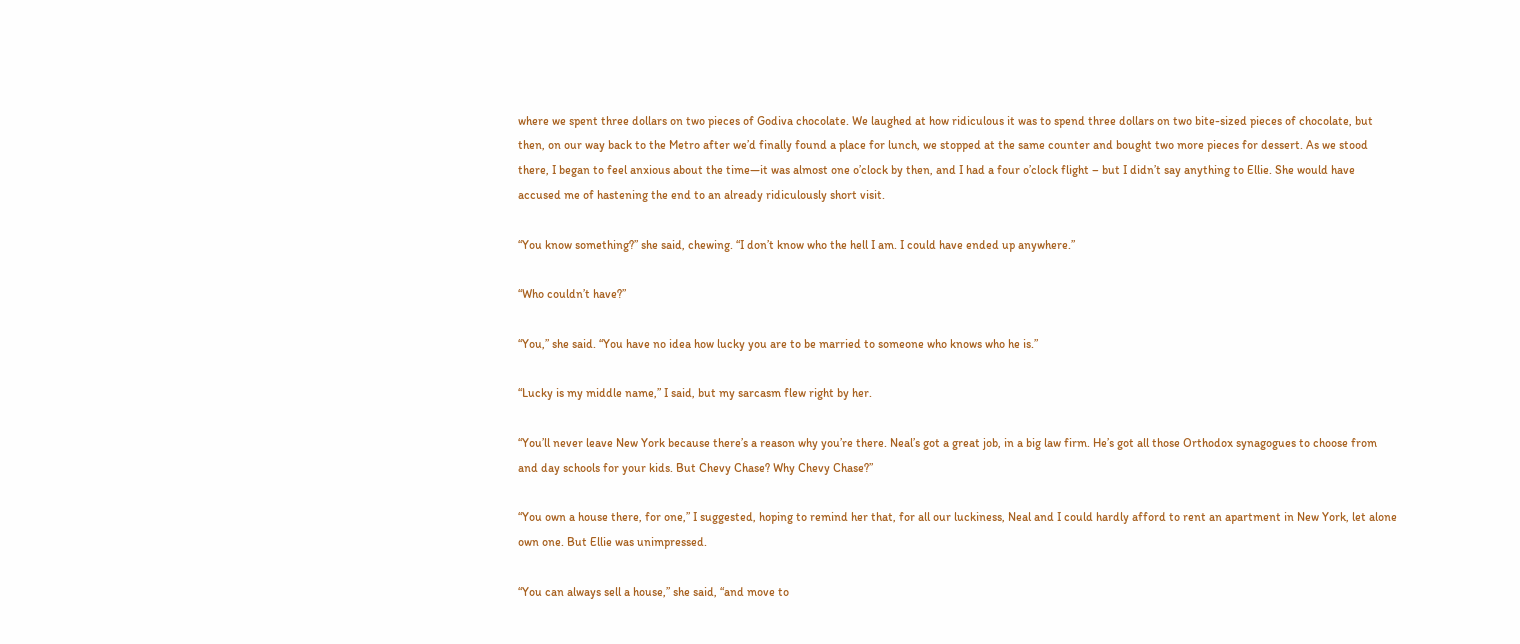where we spent three dollars on two pieces of Godiva chocolate. We laughed at how ridiculous it was to spend three dollars on two bite-sized pieces of chocolate, but then, on our way back to the Metro after we’d finally found a place for lunch, we stopped at the same counter and bought two more pieces for dessert. As we stood there, I began to feel anxious about the time—it was almost one o’clock by then, and I had a four o’clock flight – but I didn’t say anything to Ellie. She would have accused me of hastening the end to an already ridiculously short visit.

“You know something?” she said, chewing. “I don’t know who the hell I am. I could have ended up anywhere.”

“Who couldn’t have?”

“You,” she said. “You have no idea how lucky you are to be married to someone who knows who he is.”

“Lucky is my middle name,” I said, but my sarcasm flew right by her.

“You’ll never leave New York because there’s a reason why you’re there. Neal’s got a great job, in a big law firm. He’s got all those Orthodox synagogues to choose from and day schools for your kids. But Chevy Chase? Why Chevy Chase?”

“You own a house there, for one,” I suggested, hoping to remind her that, for all our luckiness, Neal and I could hardly afford to rent an apartment in New York, let alone own one. But Ellie was unimpressed.

“You can always sell a house,” she said, “and move to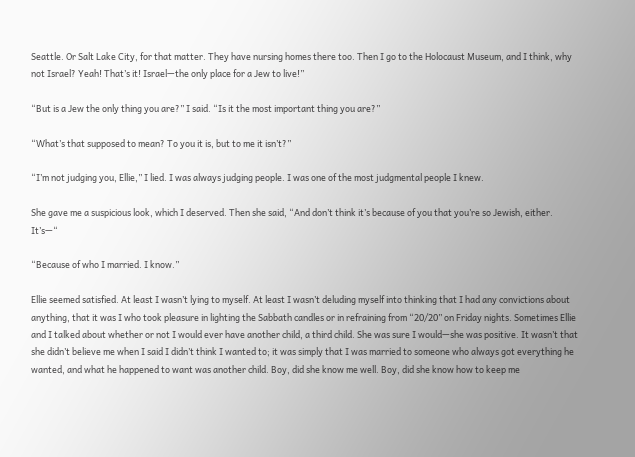Seattle. Or Salt Lake City, for that matter. They have nursing homes there too. Then I go to the Holocaust Museum, and I think, why not Israel? Yeah! That’s it! Israel—the only place for a Jew to live!”

“But is a Jew the only thing you are?” I said. “Is it the most important thing you are?”

“What’s that supposed to mean? To you it is, but to me it isn’t?”

“I’m not judging you, Ellie,” I lied. I was always judging people. I was one of the most judgmental people I knew.

She gave me a suspicious look, which I deserved. Then she said, “And don’t think it’s because of you that you’re so Jewish, either. It’s—“

“Because of who I married. I know.”

Ellie seemed satisfied. At least I wasn’t lying to myself. At least I wasn’t deluding myself into thinking that I had any convictions about anything, that it was I who took pleasure in lighting the Sabbath candles or in refraining from “20/20” on Friday nights. Sometimes Ellie and I talked about whether or not I would ever have another child, a third child. She was sure I would—she was positive. It wasn’t that she didn’t believe me when I said I didn’t think I wanted to; it was simply that I was married to someone who always got everything he wanted, and what he happened to want was another child. Boy, did she know me well. Boy, did she know how to keep me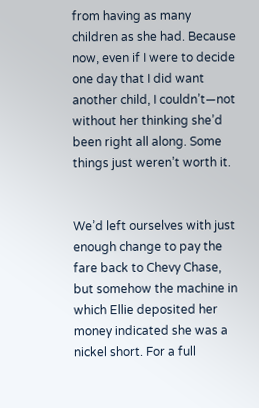from having as many children as she had. Because now, even if I were to decide one day that I did want another child, I couldn’t—not without her thinking she’d been right all along. Some things just weren’t worth it.


We’d left ourselves with just enough change to pay the fare back to Chevy Chase, but somehow the machine in which Ellie deposited her money indicated she was a nickel short. For a full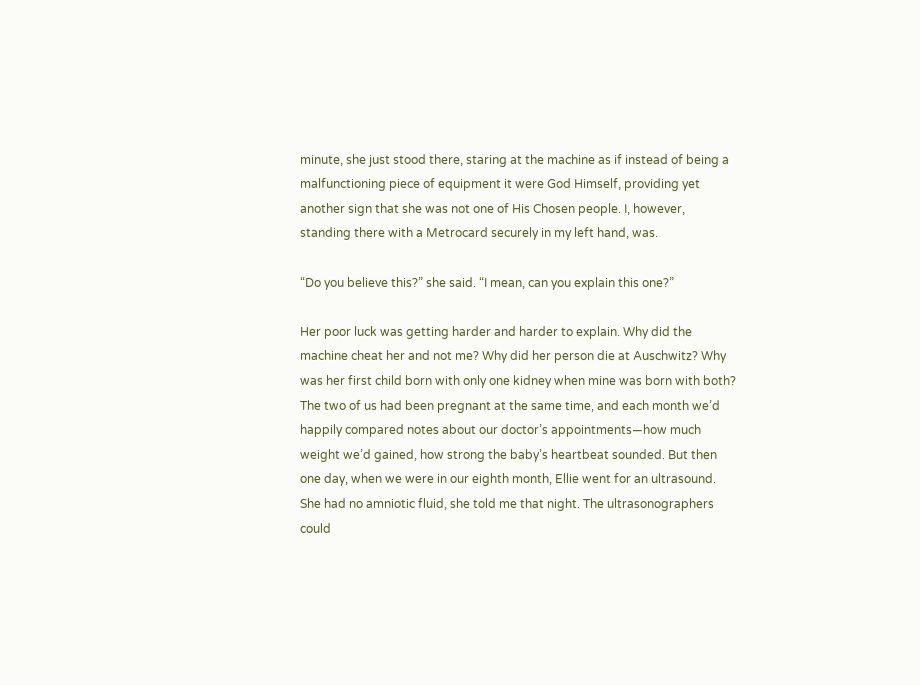minute, she just stood there, staring at the machine as if instead of being a malfunctioning piece of equipment it were God Himself, providing yet another sign that she was not one of His Chosen people. I, however, standing there with a Metrocard securely in my left hand, was.

“Do you believe this?” she said. “I mean, can you explain this one?”

Her poor luck was getting harder and harder to explain. Why did the machine cheat her and not me? Why did her person die at Auschwitz? Why was her first child born with only one kidney when mine was born with both? The two of us had been pregnant at the same time, and each month we’d happily compared notes about our doctor’s appointments—how much weight we’d gained, how strong the baby’s heartbeat sounded. But then one day, when we were in our eighth month, Ellie went for an ultrasound. She had no amniotic fluid, she told me that night. The ultrasonographers could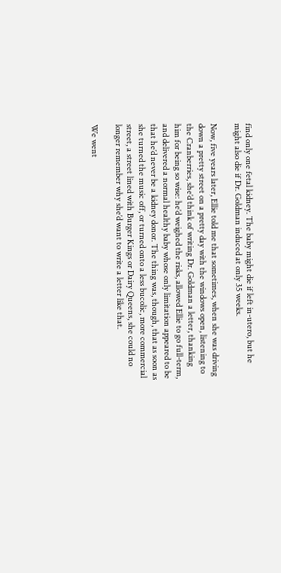find only one fetal kidney. The baby might die if left in-utero, but he might also die if Dr. Goldman induced at only 35 weeks.

Now, five years later, Ellie told me that sometimes, when she was driving down a pretty street on a pretty day with the windows open, listening to the Cranberries, she’d think of writing Dr. Goldman a letter, thanking him for being so wise: he’d weighed the risks, allowed Ellie to go full-term, and delivered a normal healthy baby whose only limitation appeared to be that he’d never be a kidney donor. The thing was, though, that as soon as she turned the music off, or turned onto a less bucolic, more commercial street, a street lined with Burger Kings or Dairy Queens, she could no longer remember why she’d want to write a letter like that.

We went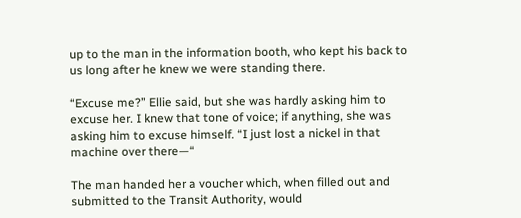up to the man in the information booth, who kept his back to us long after he knew we were standing there.

“Excuse me?” Ellie said, but she was hardly asking him to excuse her. I knew that tone of voice; if anything, she was asking him to excuse himself. “I just lost a nickel in that machine over there—“

The man handed her a voucher which, when filled out and submitted to the Transit Authority, would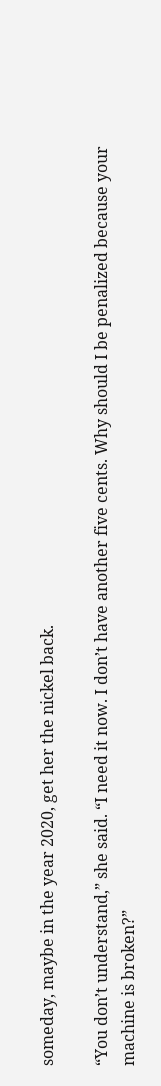someday, maybe in the year 2020, get her the nickel back.

“You don’t understand,” she said. “I need it now. I don’t have another five cents. Why should I be penalized because your machine is broken?”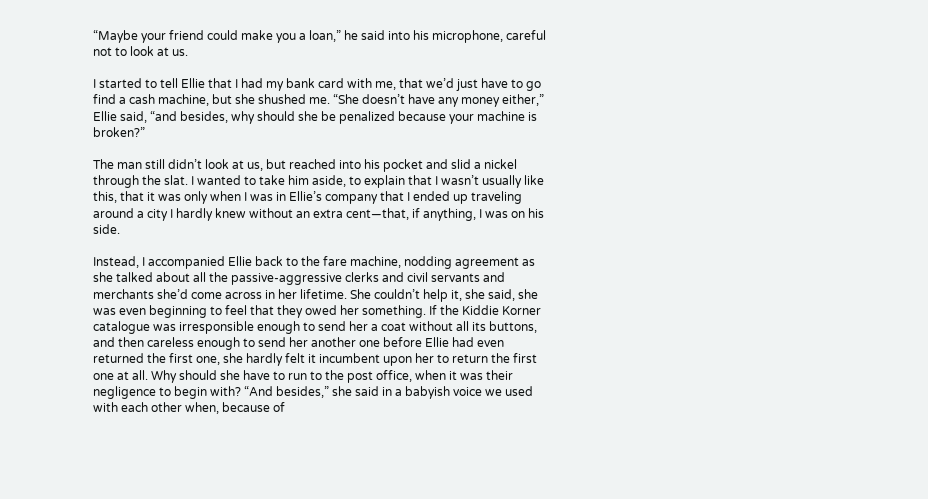“Maybe your friend could make you a loan,” he said into his microphone, careful not to look at us.

I started to tell Ellie that I had my bank card with me, that we’d just have to go find a cash machine, but she shushed me. “She doesn’t have any money either,” Ellie said, “and besides, why should she be penalized because your machine is broken?”

The man still didn’t look at us, but reached into his pocket and slid a nickel through the slat. I wanted to take him aside, to explain that I wasn’t usually like this, that it was only when I was in Ellie’s company that I ended up traveling around a city I hardly knew without an extra cent—that, if anything, I was on his side.

Instead, I accompanied Ellie back to the fare machine, nodding agreement as she talked about all the passive-aggressive clerks and civil servants and merchants she’d come across in her lifetime. She couldn’t help it, she said, she was even beginning to feel that they owed her something. If the Kiddie Korner catalogue was irresponsible enough to send her a coat without all its buttons, and then careless enough to send her another one before Ellie had even returned the first one, she hardly felt it incumbent upon her to return the first one at all. Why should she have to run to the post office, when it was their negligence to begin with? “And besides,” she said in a babyish voice we used with each other when, because of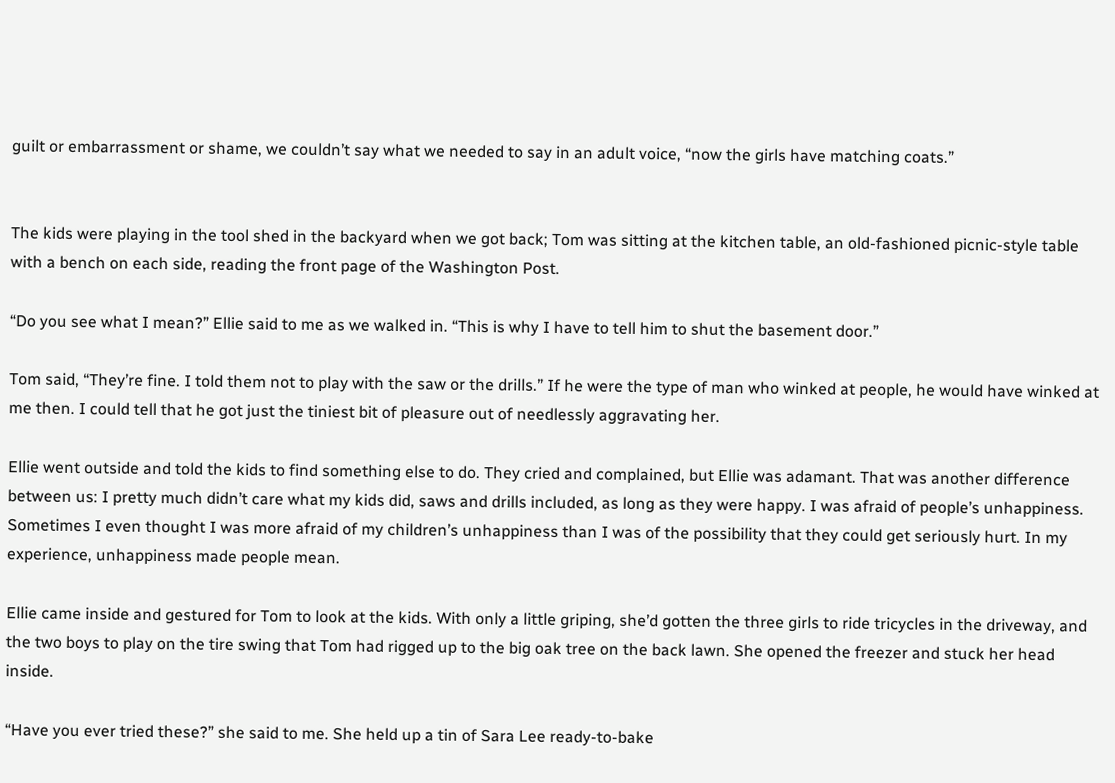guilt or embarrassment or shame, we couldn’t say what we needed to say in an adult voice, “now the girls have matching coats.”


The kids were playing in the tool shed in the backyard when we got back; Tom was sitting at the kitchen table, an old-fashioned picnic-style table with a bench on each side, reading the front page of the Washington Post.

“Do you see what I mean?” Ellie said to me as we walked in. “This is why I have to tell him to shut the basement door.”

Tom said, “They’re fine. I told them not to play with the saw or the drills.” If he were the type of man who winked at people, he would have winked at me then. I could tell that he got just the tiniest bit of pleasure out of needlessly aggravating her.

Ellie went outside and told the kids to find something else to do. They cried and complained, but Ellie was adamant. That was another difference between us: I pretty much didn’t care what my kids did, saws and drills included, as long as they were happy. I was afraid of people’s unhappiness. Sometimes I even thought I was more afraid of my children’s unhappiness than I was of the possibility that they could get seriously hurt. In my experience, unhappiness made people mean.

Ellie came inside and gestured for Tom to look at the kids. With only a little griping, she’d gotten the three girls to ride tricycles in the driveway, and the two boys to play on the tire swing that Tom had rigged up to the big oak tree on the back lawn. She opened the freezer and stuck her head inside.

“Have you ever tried these?” she said to me. She held up a tin of Sara Lee ready-to-bake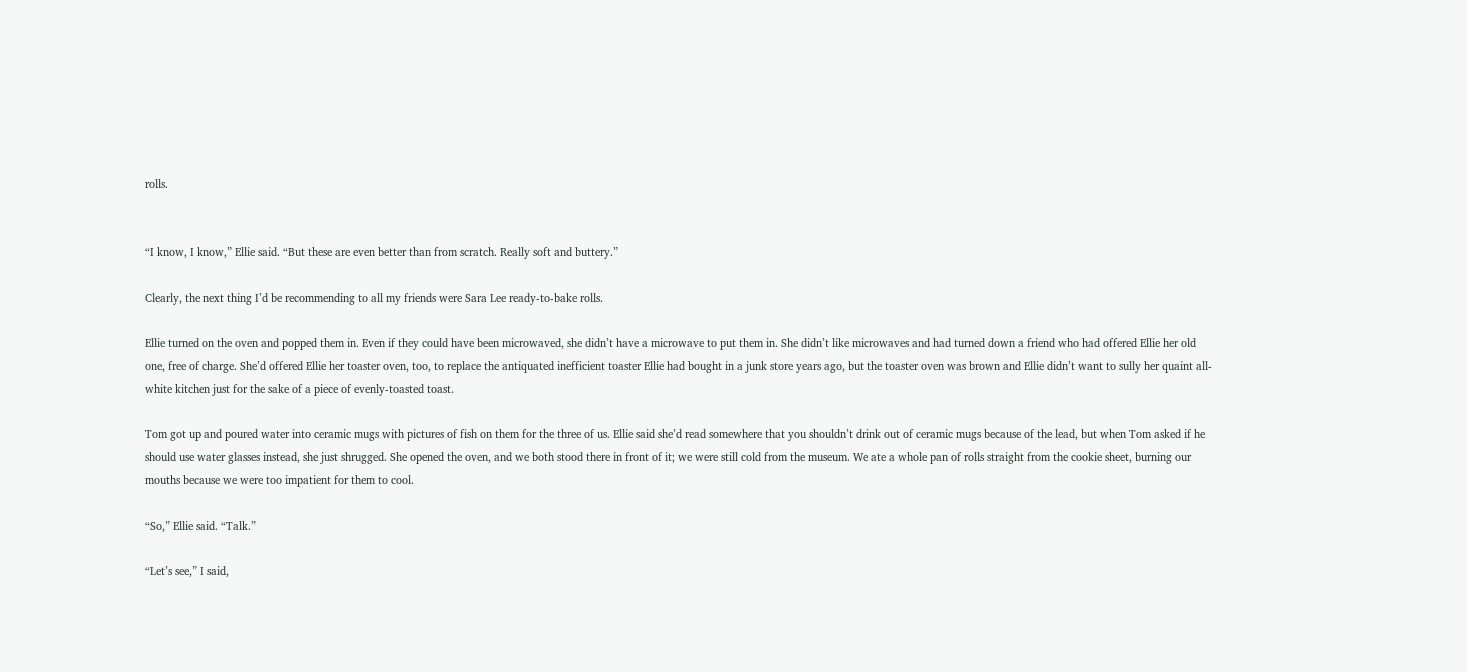rolls.


“I know, I know,” Ellie said. “But these are even better than from scratch. Really soft and buttery.”

Clearly, the next thing I’d be recommending to all my friends were Sara Lee ready-to-bake rolls.

Ellie turned on the oven and popped them in. Even if they could have been microwaved, she didn’t have a microwave to put them in. She didn’t like microwaves and had turned down a friend who had offered Ellie her old one, free of charge. She’d offered Ellie her toaster oven, too, to replace the antiquated inefficient toaster Ellie had bought in a junk store years ago, but the toaster oven was brown and Ellie didn’t want to sully her quaint all-white kitchen just for the sake of a piece of evenly-toasted toast.

Tom got up and poured water into ceramic mugs with pictures of fish on them for the three of us. Ellie said she’d read somewhere that you shouldn’t drink out of ceramic mugs because of the lead, but when Tom asked if he should use water glasses instead, she just shrugged. She opened the oven, and we both stood there in front of it; we were still cold from the museum. We ate a whole pan of rolls straight from the cookie sheet, burning our mouths because we were too impatient for them to cool.

“So,” Ellie said. “Talk.”

“Let’s see,” I said,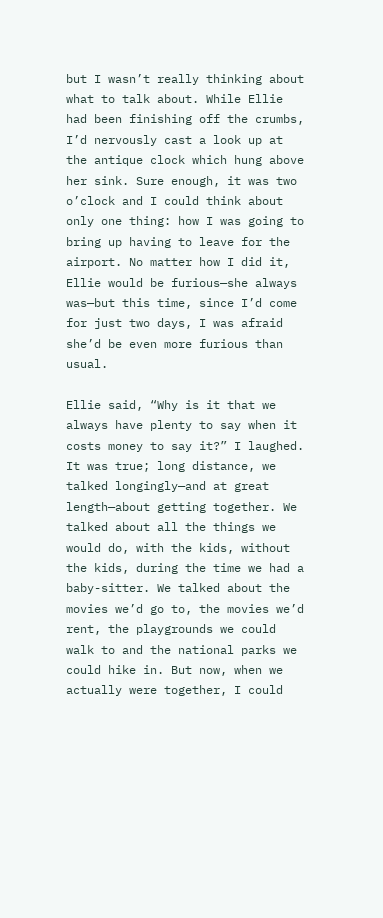but I wasn’t really thinking about what to talk about. While Ellie had been finishing off the crumbs, I’d nervously cast a look up at the antique clock which hung above her sink. Sure enough, it was two o’clock and I could think about only one thing: how I was going to bring up having to leave for the airport. No matter how I did it, Ellie would be furious—she always was—but this time, since I’d come for just two days, I was afraid she’d be even more furious than usual.

Ellie said, “Why is it that we always have plenty to say when it costs money to say it?” I laughed. It was true; long distance, we talked longingly—and at great length—about getting together. We talked about all the things we would do, with the kids, without the kids, during the time we had a baby-sitter. We talked about the movies we’d go to, the movies we’d rent, the playgrounds we could walk to and the national parks we could hike in. But now, when we actually were together, I could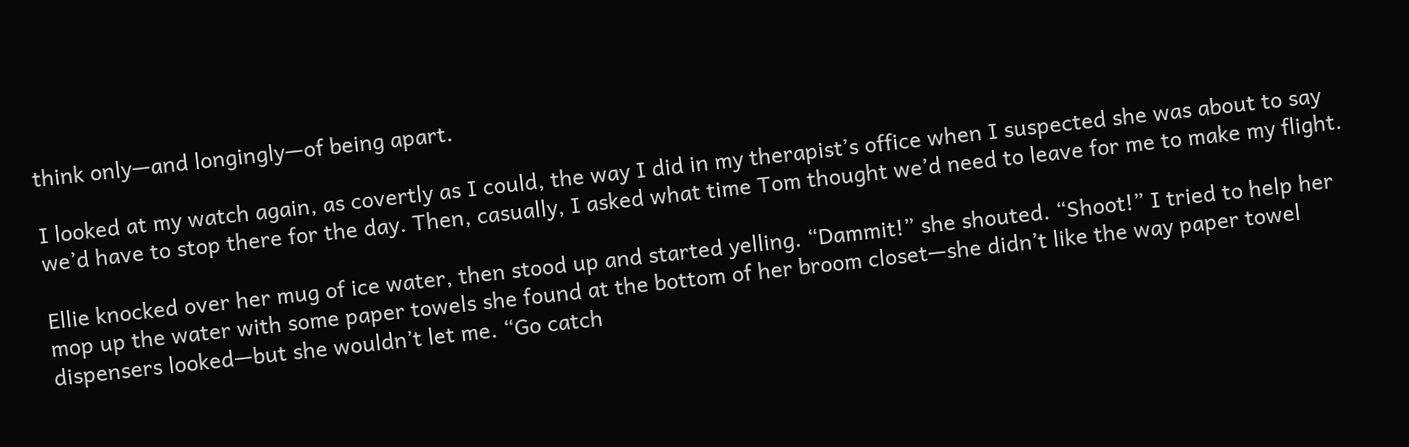think only—and longingly—of being apart.

I looked at my watch again, as covertly as I could, the way I did in my therapist’s office when I suspected she was about to say we’d have to stop there for the day. Then, casually, I asked what time Tom thought we’d need to leave for me to make my flight.

Ellie knocked over her mug of ice water, then stood up and started yelling. “Dammit!” she shouted. “Shoot!” I tried to help her mop up the water with some paper towels she found at the bottom of her broom closet—she didn’t like the way paper towel dispensers looked—but she wouldn’t let me. “Go catch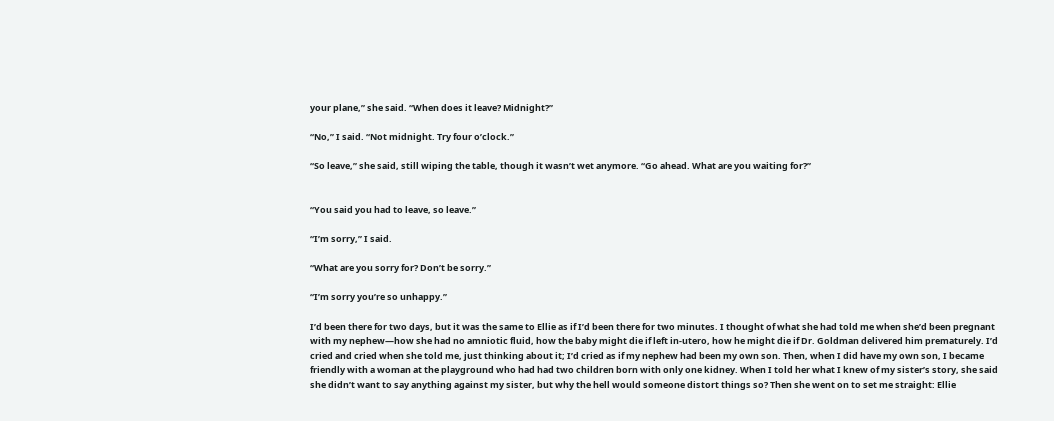your plane,” she said. “When does it leave? Midnight?”

“No,” I said. “Not midnight. Try four o’clock.”

“So leave,” she said, still wiping the table, though it wasn’t wet anymore. “Go ahead. What are you waiting for?”


“You said you had to leave, so leave.”

“I’m sorry,” I said.

“What are you sorry for? Don’t be sorry.”

“I’m sorry you’re so unhappy.”

I’d been there for two days, but it was the same to Ellie as if I’d been there for two minutes. I thought of what she had told me when she’d been pregnant with my nephew—how she had no amniotic fluid, how the baby might die if left in-utero, how he might die if Dr. Goldman delivered him prematurely. I’d cried and cried when she told me, just thinking about it; I’d cried as if my nephew had been my own son. Then, when I did have my own son, I became friendly with a woman at the playground who had had two children born with only one kidney. When I told her what I knew of my sister’s story, she said she didn’t want to say anything against my sister, but why the hell would someone distort things so? Then she went on to set me straight: Ellie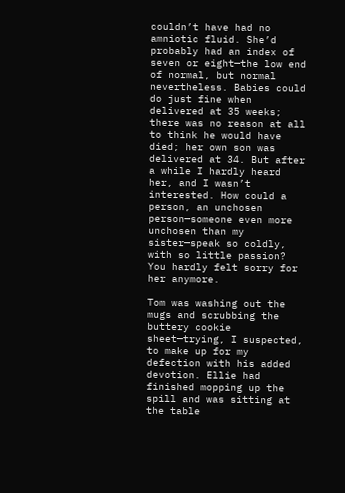couldn’t have had no amniotic fluid. She’d probably had an index of seven or eight—the low end of normal, but normal nevertheless. Babies could do just fine when delivered at 35 weeks; there was no reason at all to think he would have died; her own son was delivered at 34. But after a while I hardly heard her, and I wasn’t interested. How could a person, an unchosen person—someone even more unchosen than my sister—speak so coldly, with so little passion? You hardly felt sorry for her anymore.

Tom was washing out the mugs and scrubbing the buttery cookie sheet—trying, I suspected, to make up for my defection with his added devotion. Ellie had finished mopping up the spill and was sitting at the table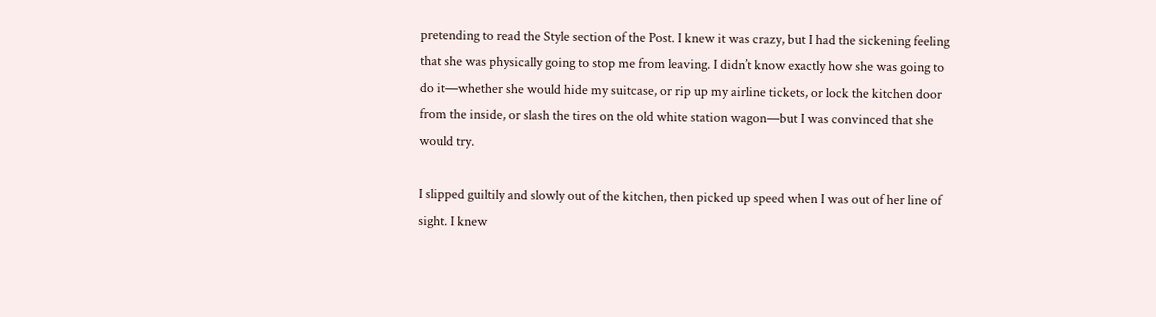pretending to read the Style section of the Post. I knew it was crazy, but I had the sickening feeling that she was physically going to stop me from leaving. I didn’t know exactly how she was going to do it—whether she would hide my suitcase, or rip up my airline tickets, or lock the kitchen door from the inside, or slash the tires on the old white station wagon—but I was convinced that she would try.

I slipped guiltily and slowly out of the kitchen, then picked up speed when I was out of her line of sight. I knew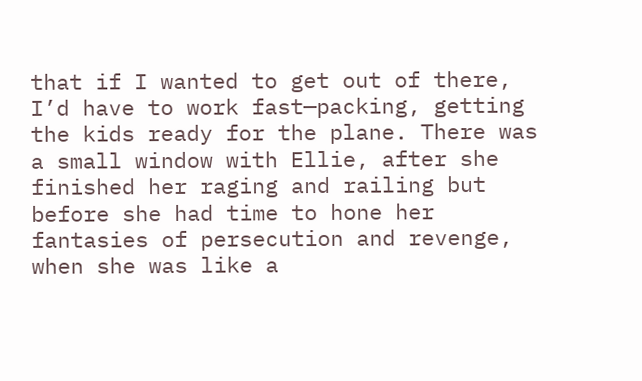that if I wanted to get out of there, I’d have to work fast—packing, getting the kids ready for the plane. There was a small window with Ellie, after she finished her raging and railing but before she had time to hone her fantasies of persecution and revenge, when she was like a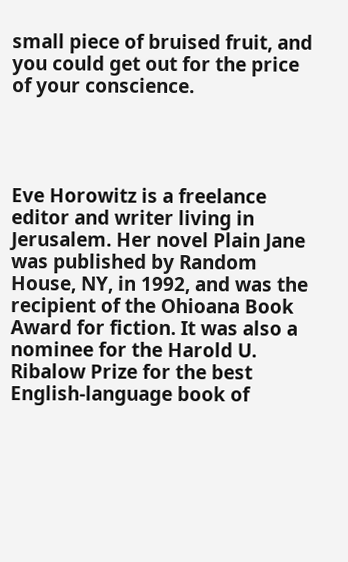small piece of bruised fruit, and you could get out for the price of your conscience.




Eve Horowitz is a freelance editor and writer living in Jerusalem. Her novel Plain Jane was published by Random House, NY, in 1992, and was the recipient of the Ohioana Book Award for fiction. It was also a nominee for the Harold U. Ribalow Prize for the best English-language book of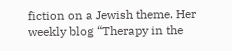fiction on a Jewish theme. Her weekly blog “Therapy in the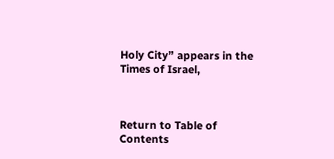Holy City” appears in the Times of Israel,



Return to Table of Contents